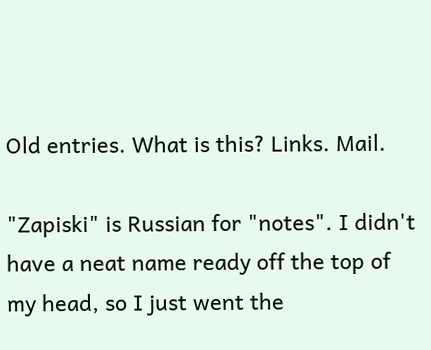Old entries. What is this? Links. Mail.

"Zapiski" is Russian for "notes". I didn't have a neat name ready off the top of my head, so I just went the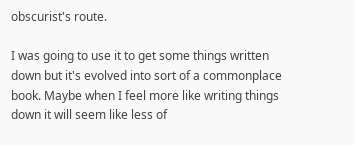obscurist's route.

I was going to use it to get some things written down but it's evolved into sort of a commonplace book. Maybe when I feel more like writing things down it will seem like less of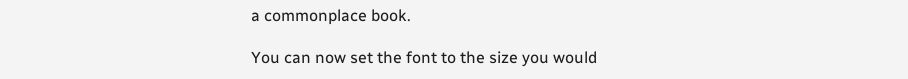a commonplace book.

You can now set the font to the size you would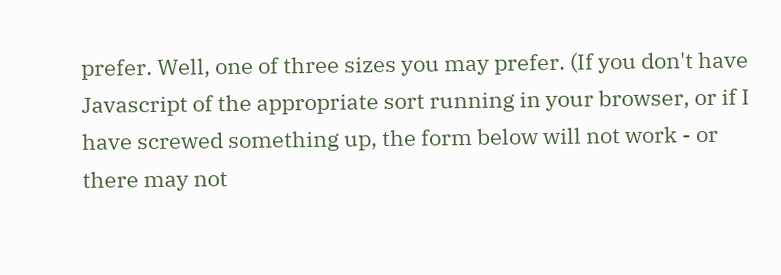prefer. Well, one of three sizes you may prefer. (If you don't have Javascript of the appropriate sort running in your browser, or if I have screwed something up, the form below will not work - or there may not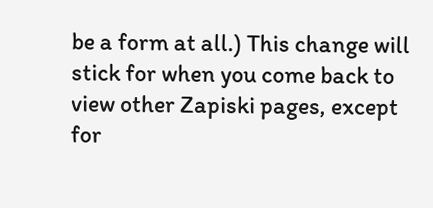be a form at all.) This change will stick for when you come back to view other Zapiski pages, except for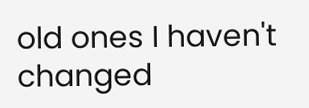old ones I haven't changed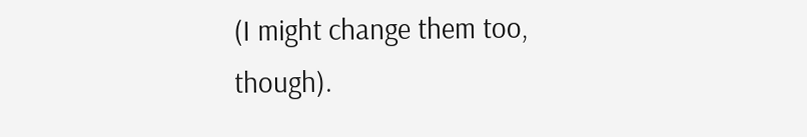(I might change them too, though).